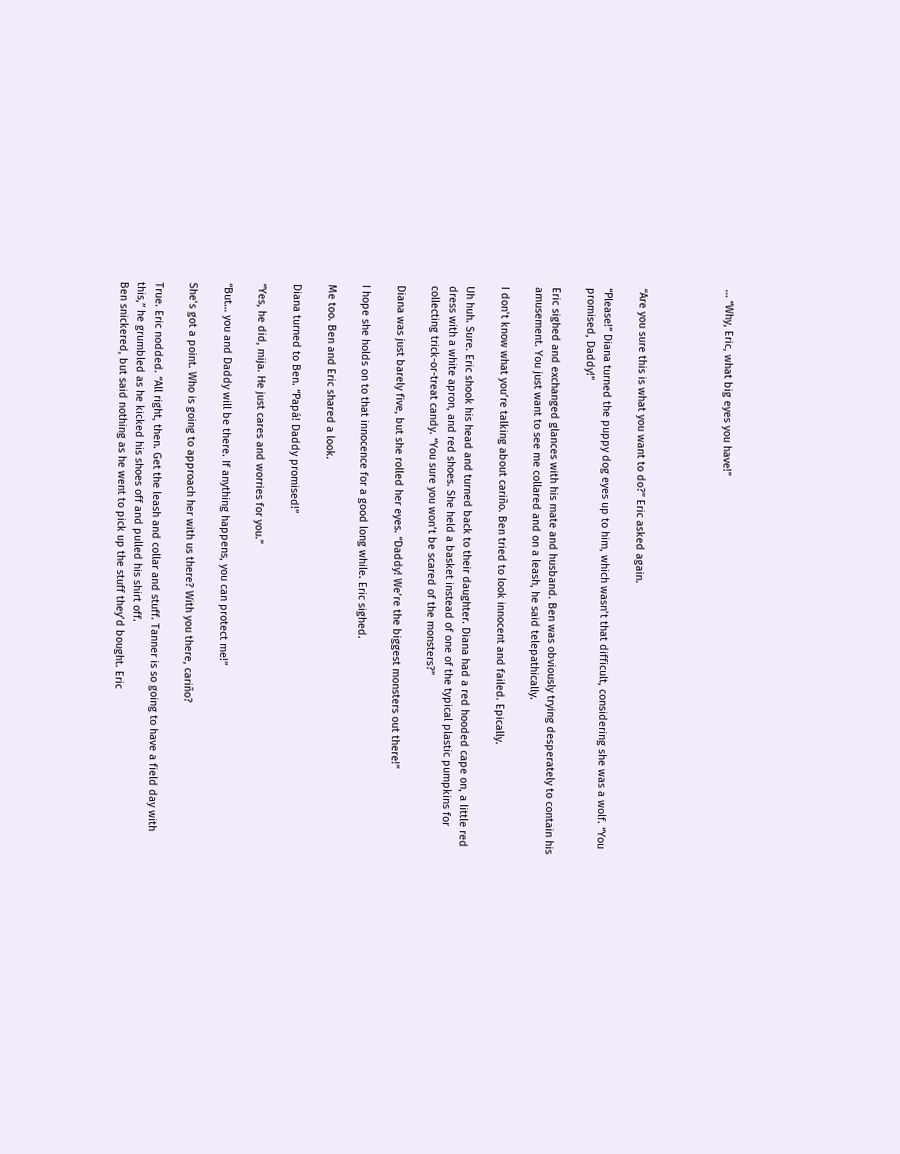… “Why, Eric, what big eyes you have!”




“Are you sure this is what you want to do?” Eric asked again.

“Please!” Diana turned the puppy dog eyes up to him, which wasn’t that difficult, considering she was a wolf. “You promised, Daddy!”

Eric sighed and exchanged glances with his mate and husband. Ben was obviously trying desperately to contain his amusement. You just want to see me collared and on a leash, he said telepathically.

I don’t know what you’re talking about cariño. Ben tried to look innocent and failed. Epically.

Uh huh. Sure. Eric shook his head and turned back to their daughter. Diana had a red hooded cape on, a little red dress with a white apron, and red shoes. She held a basket instead of one of the typical plastic pumpkins for collecting trick-or-treat candy. “You sure you won’t be scared of the monsters?”

Diana was just barely five, but she rolled her eyes. “Daddy! We’re the biggest monsters out there!”

I hope she holds on to that innocence for a good long while. Eric sighed.

Me too. Ben and Eric shared a look.

Diana turned to Ben. “Papá! Daddy promised!”

“Yes, he did, mija. He just cares and worries for you.”

“But… you and Daddy will be there. If anything happens, you can protect me!”

She’s got a point. Who is going to approach her with us there? With you there, cariño?

True. Eric nodded. “All right, then. Get the leash and collar and stuff. Tanner is so going to have a field day with this,” he grumbled as he kicked his shoes off and pulled his shirt off.
Ben snickered, but said nothing as he went to pick up the stuff they’d bought. Eric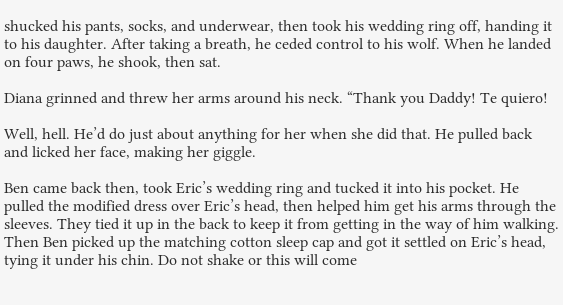shucked his pants, socks, and underwear, then took his wedding ring off, handing it to his daughter. After taking a breath, he ceded control to his wolf. When he landed on four paws, he shook, then sat.

Diana grinned and threw her arms around his neck. “Thank you Daddy! Te quiero!

Well, hell. He’d do just about anything for her when she did that. He pulled back and licked her face, making her giggle.

Ben came back then, took Eric’s wedding ring and tucked it into his pocket. He pulled the modified dress over Eric’s head, then helped him get his arms through the sleeves. They tied it up in the back to keep it from getting in the way of him walking. Then Ben picked up the matching cotton sleep cap and got it settled on Eric’s head, tying it under his chin. Do not shake or this will come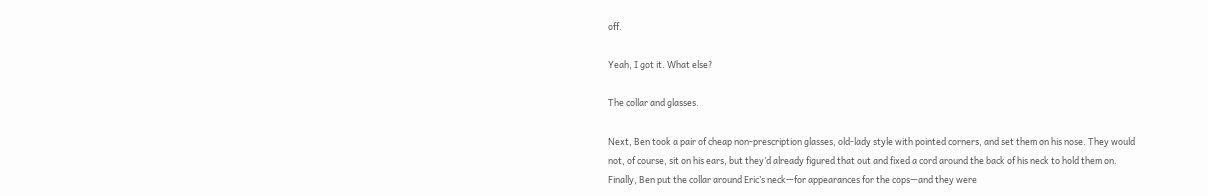off.

Yeah, I got it. What else?

The collar and glasses.

Next, Ben took a pair of cheap non-prescription glasses, old-lady style with pointed corners, and set them on his nose. They would not, of course, sit on his ears, but they’d already figured that out and fixed a cord around the back of his neck to hold them on. Finally, Ben put the collar around Eric’s neck—for appearances for the cops—and they were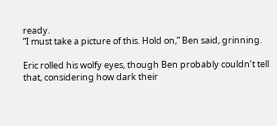ready.
“I must take a picture of this. Hold on,” Ben said, grinning.

Eric rolled his wolfy eyes, though Ben probably couldn’t tell that, considering how dark their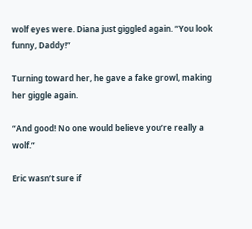wolf eyes were. Diana just giggled again. “You look funny, Daddy!”

Turning toward her, he gave a fake growl, making her giggle again.

“And good! No one would believe you’re really a wolf.”

Eric wasn’t sure if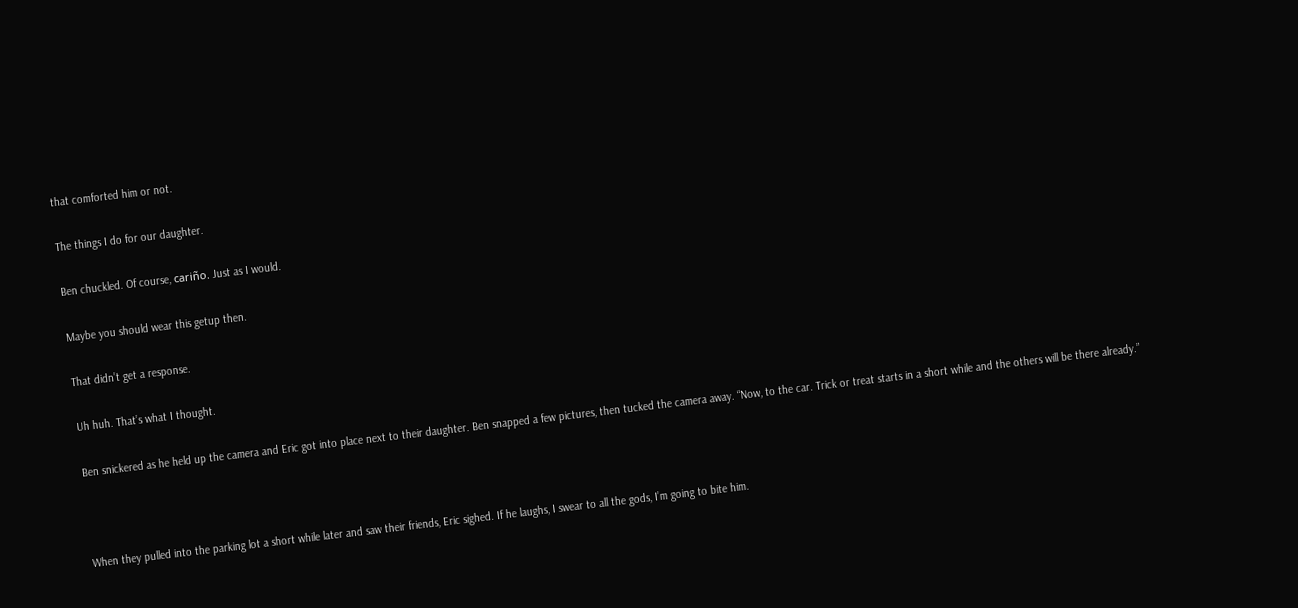that comforted him or not.

The things I do for our daughter.

Ben chuckled. Of course, cariño. Just as I would.

Maybe you should wear this getup then.

That didn’t get a response.

Uh huh. That’s what I thought.

Ben snickered as he held up the camera and Eric got into place next to their daughter. Ben snapped a few pictures, then tucked the camera away. “Now, to the car. Trick or treat starts in a short while and the others will be there already.”



When they pulled into the parking lot a short while later and saw their friends, Eric sighed. If he laughs, I swear to all the gods, I’m going to bite him.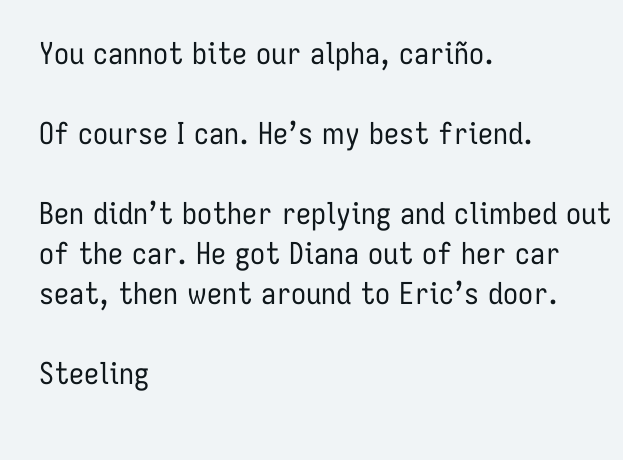You cannot bite our alpha, cariño.

Of course I can. He’s my best friend.

Ben didn’t bother replying and climbed out of the car. He got Diana out of her car seat, then went around to Eric’s door.

Steeling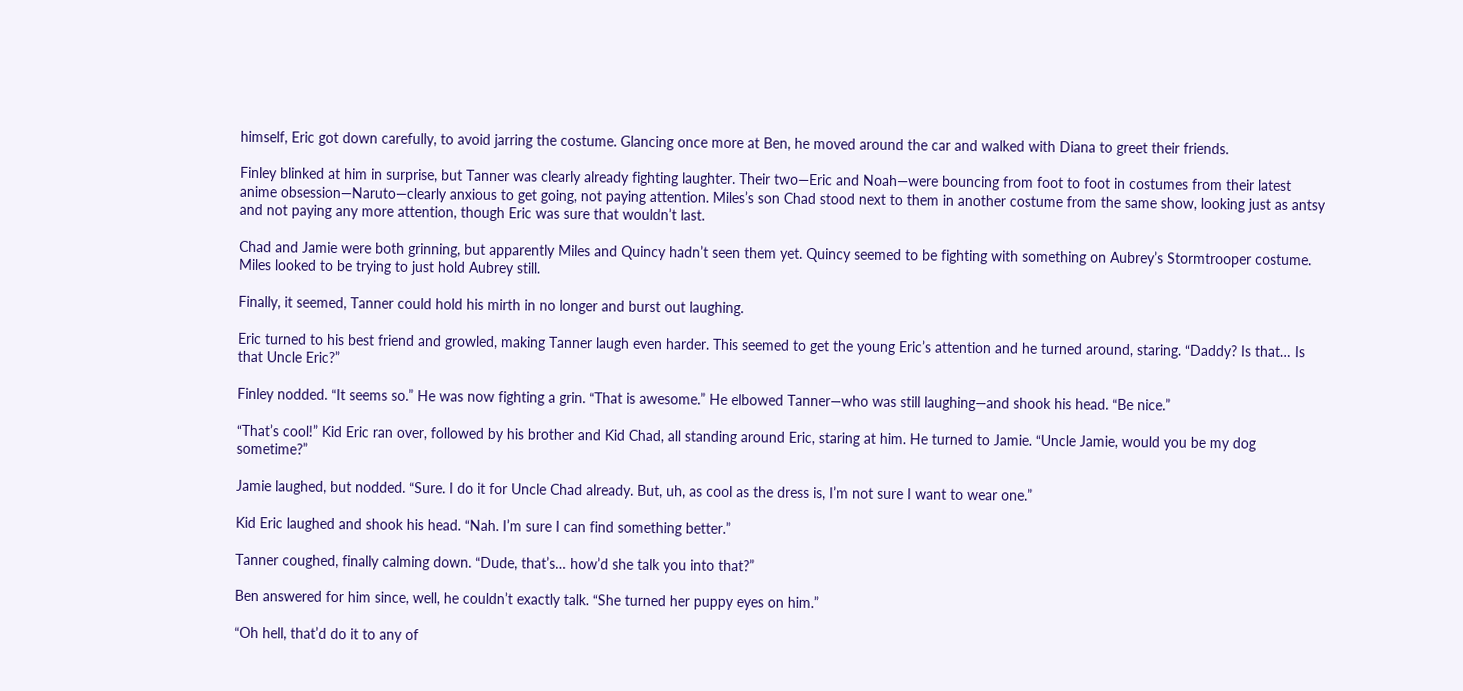himself, Eric got down carefully, to avoid jarring the costume. Glancing once more at Ben, he moved around the car and walked with Diana to greet their friends.

Finley blinked at him in surprise, but Tanner was clearly already fighting laughter. Their two—Eric and Noah—were bouncing from foot to foot in costumes from their latest anime obsession—Naruto—clearly anxious to get going, not paying attention. Miles’s son Chad stood next to them in another costume from the same show, looking just as antsy and not paying any more attention, though Eric was sure that wouldn’t last.

Chad and Jamie were both grinning, but apparently Miles and Quincy hadn’t seen them yet. Quincy seemed to be fighting with something on Aubrey’s Stormtrooper costume. Miles looked to be trying to just hold Aubrey still.

Finally, it seemed, Tanner could hold his mirth in no longer and burst out laughing.

Eric turned to his best friend and growled, making Tanner laugh even harder. This seemed to get the young Eric’s attention and he turned around, staring. “Daddy? Is that… Is that Uncle Eric?”

Finley nodded. “It seems so.” He was now fighting a grin. “That is awesome.” He elbowed Tanner—who was still laughing—and shook his head. “Be nice.”

“That’s cool!” Kid Eric ran over, followed by his brother and Kid Chad, all standing around Eric, staring at him. He turned to Jamie. “Uncle Jamie, would you be my dog sometime?”

Jamie laughed, but nodded. “Sure. I do it for Uncle Chad already. But, uh, as cool as the dress is, I’m not sure I want to wear one.”

Kid Eric laughed and shook his head. “Nah. I’m sure I can find something better.”

Tanner coughed, finally calming down. “Dude, that’s… how’d she talk you into that?”

Ben answered for him since, well, he couldn’t exactly talk. “She turned her puppy eyes on him.”

“Oh hell, that’d do it to any of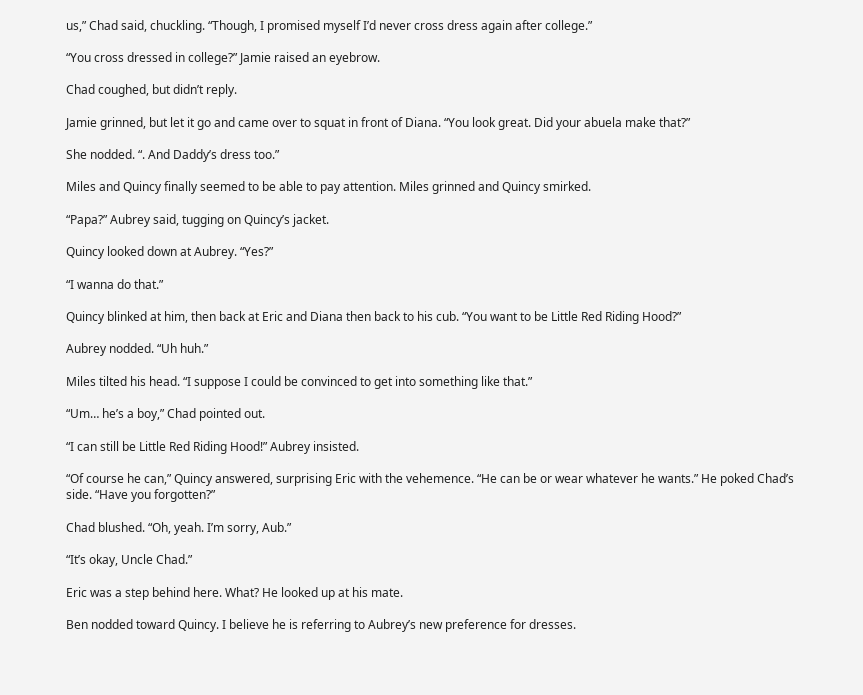us,” Chad said, chuckling. “Though, I promised myself I’d never cross dress again after college.”

“You cross dressed in college?” Jamie raised an eyebrow.

Chad coughed, but didn’t reply.

Jamie grinned, but let it go and came over to squat in front of Diana. “You look great. Did your abuela make that?”

She nodded. “. And Daddy’s dress too.”

Miles and Quincy finally seemed to be able to pay attention. Miles grinned and Quincy smirked.

“Papa?” Aubrey said, tugging on Quincy’s jacket.

Quincy looked down at Aubrey. “Yes?”

“I wanna do that.”

Quincy blinked at him, then back at Eric and Diana then back to his cub. “You want to be Little Red Riding Hood?”

Aubrey nodded. “Uh huh.”

Miles tilted his head. “I suppose I could be convinced to get into something like that.”

“Um… he’s a boy,” Chad pointed out.

“I can still be Little Red Riding Hood!” Aubrey insisted.

“Of course he can,” Quincy answered, surprising Eric with the vehemence. “He can be or wear whatever he wants.” He poked Chad’s side. “Have you forgotten?”

Chad blushed. “Oh, yeah. I’m sorry, Aub.”

“It’s okay, Uncle Chad.”

Eric was a step behind here. What? He looked up at his mate.

Ben nodded toward Quincy. I believe he is referring to Aubrey’s new preference for dresses.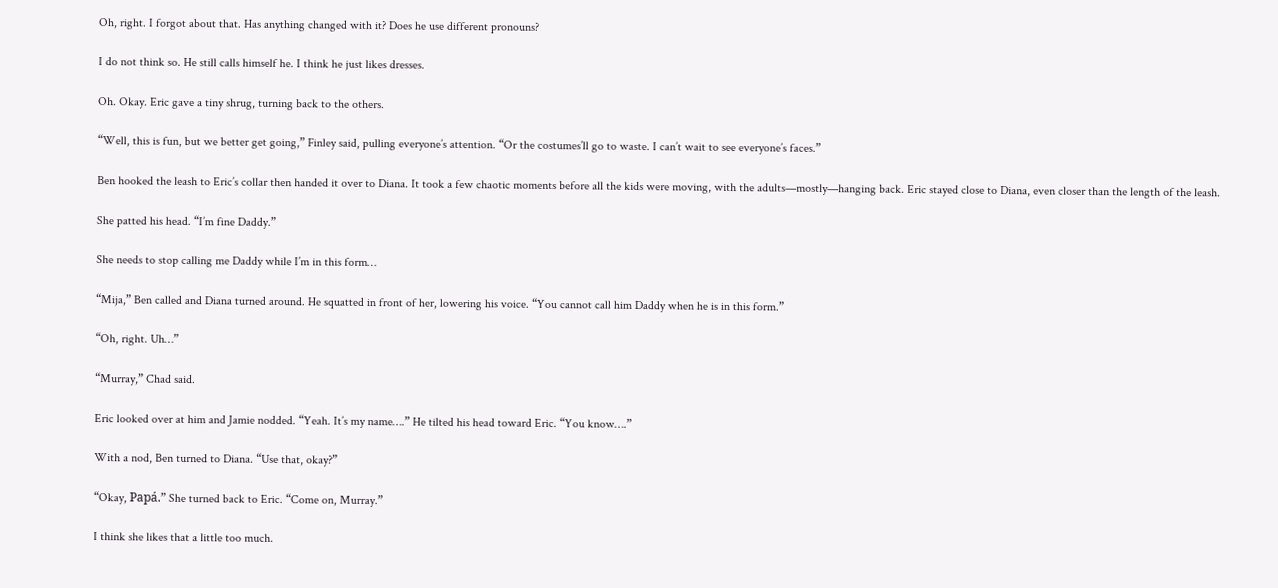Oh, right. I forgot about that. Has anything changed with it? Does he use different pronouns?

I do not think so. He still calls himself he. I think he just likes dresses.

Oh. Okay. Eric gave a tiny shrug, turning back to the others.

“Well, this is fun, but we better get going,” Finley said, pulling everyone’s attention. “Or the costumes’ll go to waste. I can’t wait to see everyone’s faces.”

Ben hooked the leash to Eric’s collar then handed it over to Diana. It took a few chaotic moments before all the kids were moving, with the adults—mostly—hanging back. Eric stayed close to Diana, even closer than the length of the leash.

She patted his head. “I’m fine Daddy.”

She needs to stop calling me Daddy while I’m in this form…

“Mija,” Ben called and Diana turned around. He squatted in front of her, lowering his voice. “You cannot call him Daddy when he is in this form.”

“Oh, right. Uh…”

“Murray,” Chad said.

Eric looked over at him and Jamie nodded. “Yeah. It’s my name….” He tilted his head toward Eric. “You know….”

With a nod, Ben turned to Diana. “Use that, okay?”

“Okay, Papá.” She turned back to Eric. “Come on, Murray.”

I think she likes that a little too much.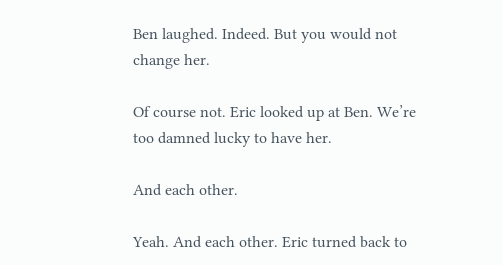Ben laughed. Indeed. But you would not change her.

Of course not. Eric looked up at Ben. We’re too damned lucky to have her.

And each other.

Yeah. And each other. Eric turned back to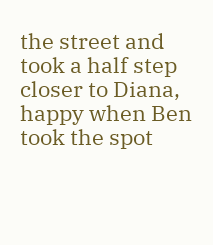the street and took a half step closer to Diana, happy when Ben took the spot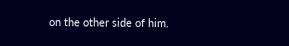on the other side of him.